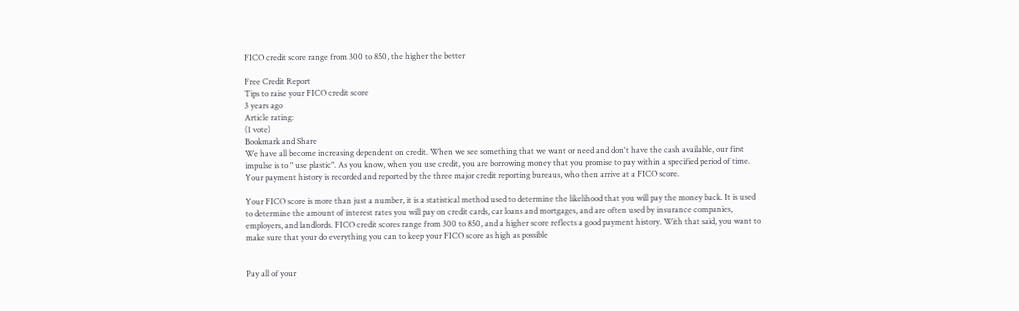FICO credit score range from 300 to 850, the higher the better

Free Credit Report
Tips to raise your FICO credit score
3 years ago
Article rating:
(1 vote)
Bookmark and Share
We have all become increasing dependent on credit. When we see something that we want or need and don't have the cash available, our first impulse is to " use plastic". As you know, when you use credit, you are borrowing money that you promise to pay within a specified period of time. Your payment history is recorded and reported by the three major credit reporting bureaus, who then arrive at a FICO score.

Your FICO score is more than just a number, it is a statistical method used to determine the likelihood that you will pay the money back. It is used to determine the amount of interest rates you will pay on credit cards, car loans and mortgages, and are often used by insurance companies, employers, and landlords. FICO credit scores range from 300 to 850, and a higher score reflects a good payment history. With that said, you want to make sure that your do everything you can to keep your FICO score as high as possible


Pay all of your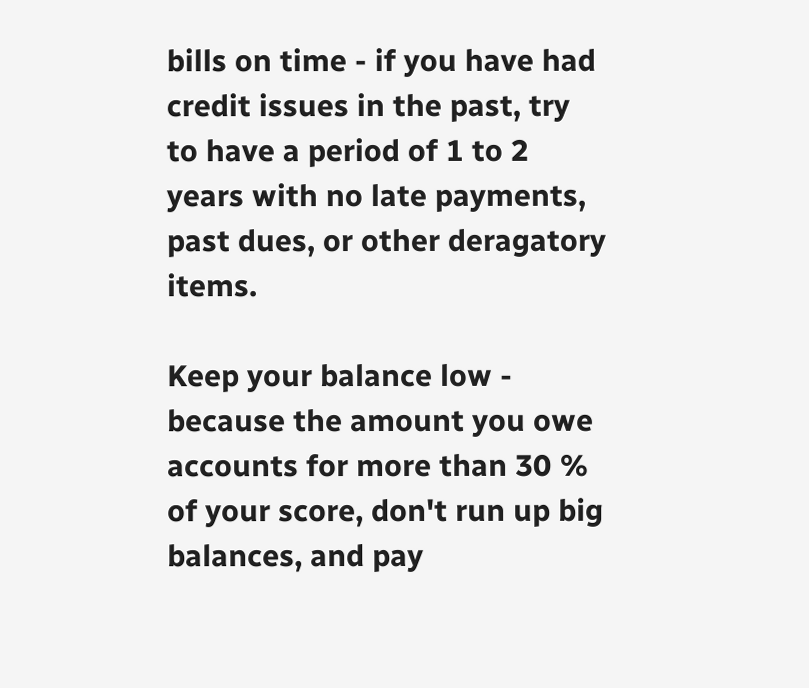bills on time - if you have had credit issues in the past, try to have a period of 1 to 2 years with no late payments, past dues, or other deragatory items.

Keep your balance low - because the amount you owe accounts for more than 30 % of your score, don't run up big balances, and pay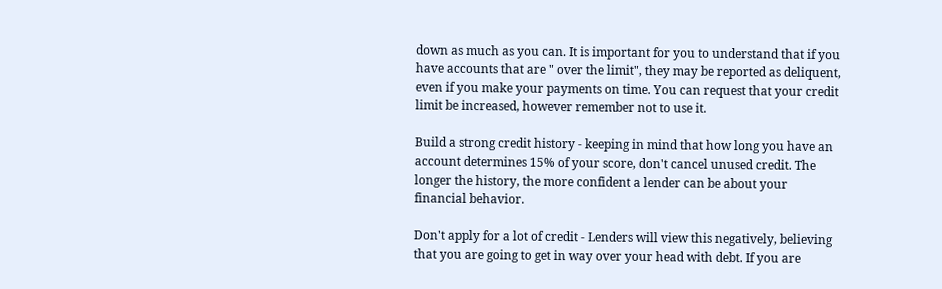down as much as you can. It is important for you to understand that if you have accounts that are " over the limit", they may be reported as deliquent, even if you make your payments on time. You can request that your credit limit be increased, however remember not to use it.

Build a strong credit history - keeping in mind that how long you have an account determines 15% of your score, don't cancel unused credit. The longer the history, the more confident a lender can be about your financial behavior.

Don't apply for a lot of credit - Lenders will view this negatively, believing that you are going to get in way over your head with debt. If you are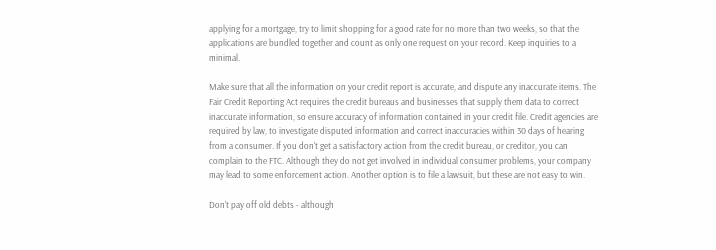applying for a mortgage, try to limit shopping for a good rate for no more than two weeks, so that the applications are bundled together and count as only one request on your record. Keep inquiries to a minimal.

Make sure that all the information on your credit report is accurate, and dispute any inaccurate items. The Fair Credit Reporting Act requires the credit bureaus and businesses that supply them data to correct inaccurate information, so ensure accuracy of information contained in your credit file. Credit agencies are required by law, to investigate disputed information and correct inaccuracies within 30 days of hearing from a consumer. If you don't get a satisfactory action from the credit bureau, or creditor, you can complain to the FTC. Although they do not get involved in individual consumer problems, your company may lead to some enforcement action. Another option is to file a lawsuit, but these are not easy to win.

Don't pay off old debts - although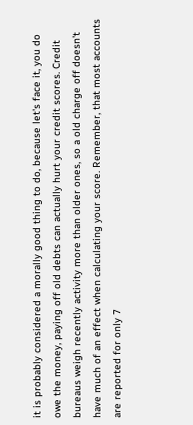it is probably considered a morally good thing to do, because let's face it, you do owe the money, paying off old debts can actually hurt your credit scores. Credit bureaus weigh recently activity more than older ones, so a old charge off doesn't have much of an effect when calculating your score. Remember, that most accounts are reported for only 7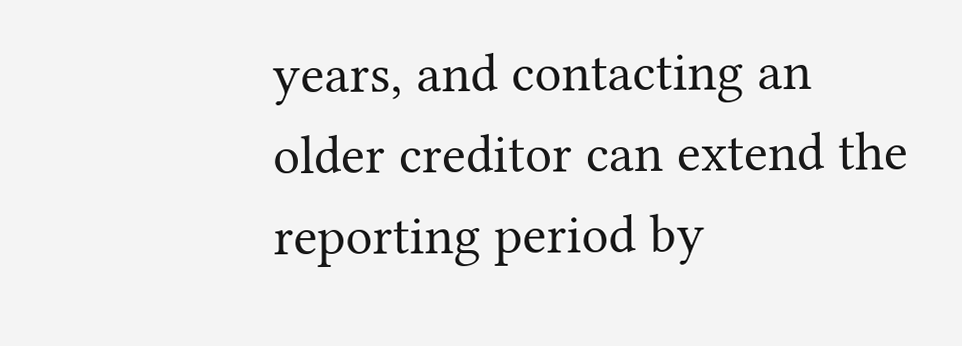years, and contacting an older creditor can extend the reporting period by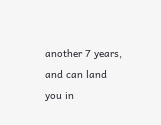another 7 years, and can land you in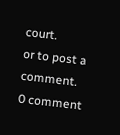court.
or to post a comment.
0 comment